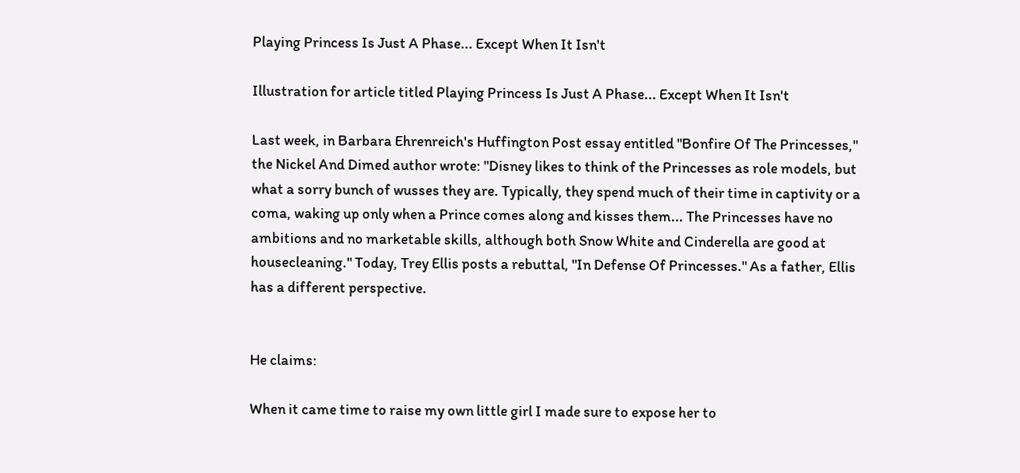Playing Princess Is Just A Phase... Except When It Isn't

Illustration for article titled Playing Princess Is Just A Phase... Except When It Isn't

Last week, in Barbara Ehrenreich's Huffington Post essay entitled "Bonfire Of The Princesses," the Nickel And Dimed author wrote: "Disney likes to think of the Princesses as role models, but what a sorry bunch of wusses they are. Typically, they spend much of their time in captivity or a coma, waking up only when a Prince comes along and kisses them... The Princesses have no ambitions and no marketable skills, although both Snow White and Cinderella are good at housecleaning." Today, Trey Ellis posts a rebuttal, "In Defense Of Princesses." As a father, Ellis has a different perspective.


He claims:

When it came time to raise my own little girl I made sure to expose her to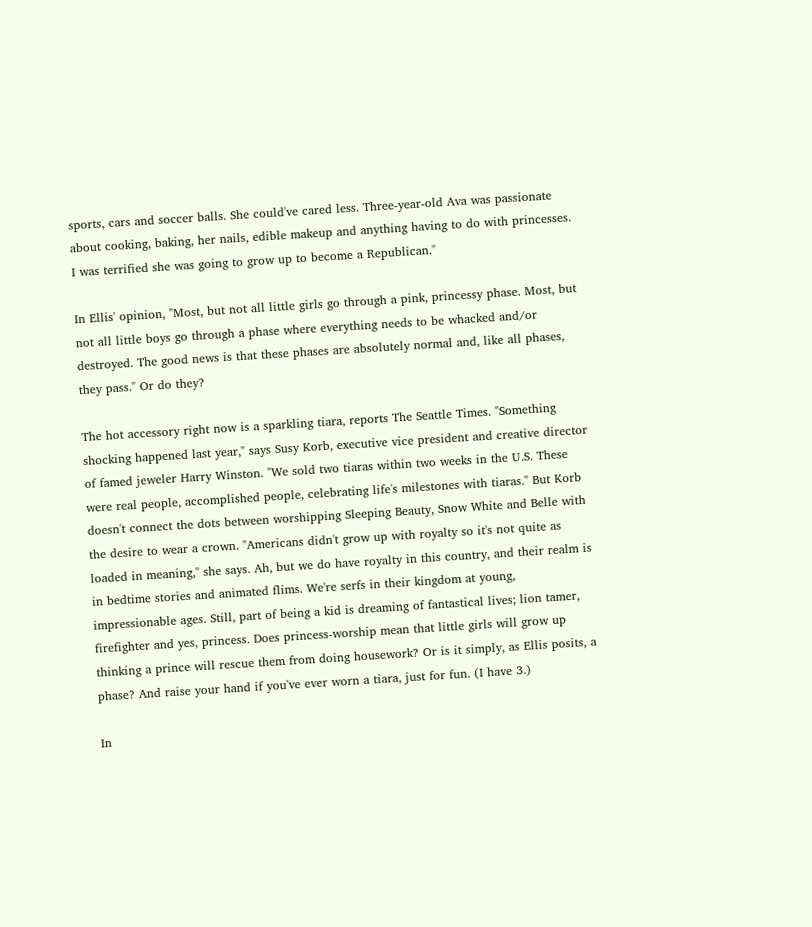sports, cars and soccer balls. She could've cared less. Three-year-old Ava was passionate about cooking, baking, her nails, edible makeup and anything having to do with princesses. I was terrified she was going to grow up to become a Republican."

In Ellis' opinion, "Most, but not all little girls go through a pink, princessy phase. Most, but not all little boys go through a phase where everything needs to be whacked and/or destroyed. The good news is that these phases are absolutely normal and, like all phases, they pass." Or do they?

The hot accessory right now is a sparkling tiara, reports The Seattle Times. "Something shocking happened last year," says Susy Korb, executive vice president and creative director of famed jeweler Harry Winston. "We sold two tiaras within two weeks in the U.S. These were real people, accomplished people, celebrating life's milestones with tiaras." But Korb doesn't connect the dots between worshipping Sleeping Beauty, Snow White and Belle with the desire to wear a crown. "Americans didn't grow up with royalty so it's not quite as loaded in meaning," she says. Ah, but we do have royalty in this country, and their realm is in bedtime stories and animated flims. We're serfs in their kingdom at young, impressionable ages. Still, part of being a kid is dreaming of fantastical lives; lion tamer, firefighter and yes, princess. Does princess-worship mean that little girls will grow up thinking a prince will rescue them from doing housework? Or is it simply, as Ellis posits, a phase? And raise your hand if you've ever worn a tiara, just for fun. (I have 3.)

In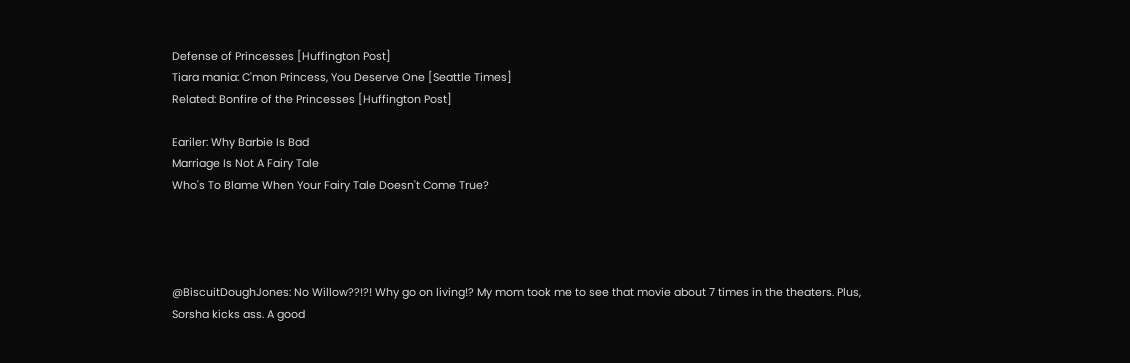Defense of Princesses [Huffington Post]
Tiara mania: C'mon Princess, You Deserve One [Seattle Times]
Related: Bonfire of the Princesses [Huffington Post]

Eariler: Why Barbie Is Bad
Marriage Is Not A Fairy Tale
Who's To Blame When Your Fairy Tale Doesn't Come True?




@BiscuitDoughJones: No Willow??!?! Why go on living!? My mom took me to see that movie about 7 times in the theaters. Plus, Sorsha kicks ass. A good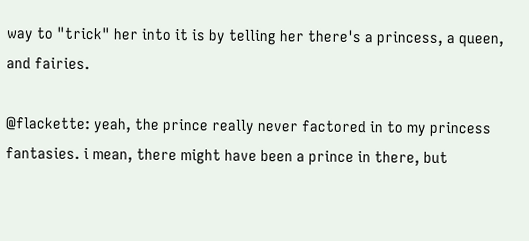way to "trick" her into it is by telling her there's a princess, a queen, and fairies.

@flackette: yeah, the prince really never factored in to my princess fantasies. i mean, there might have been a prince in there, but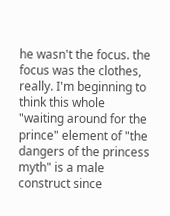he wasn't the focus. the focus was the clothes, really. I'm beginning to think this whole "waiting around for the prince" element of "the dangers of the princess myth" is a male construct since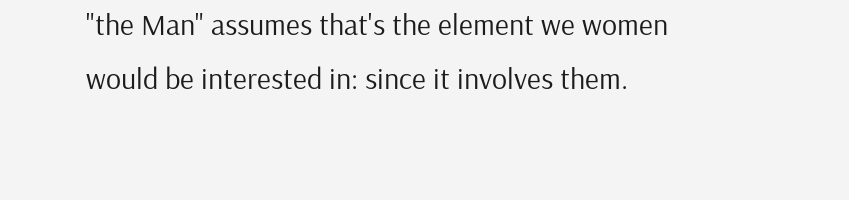"the Man" assumes that's the element we women would be interested in: since it involves them.